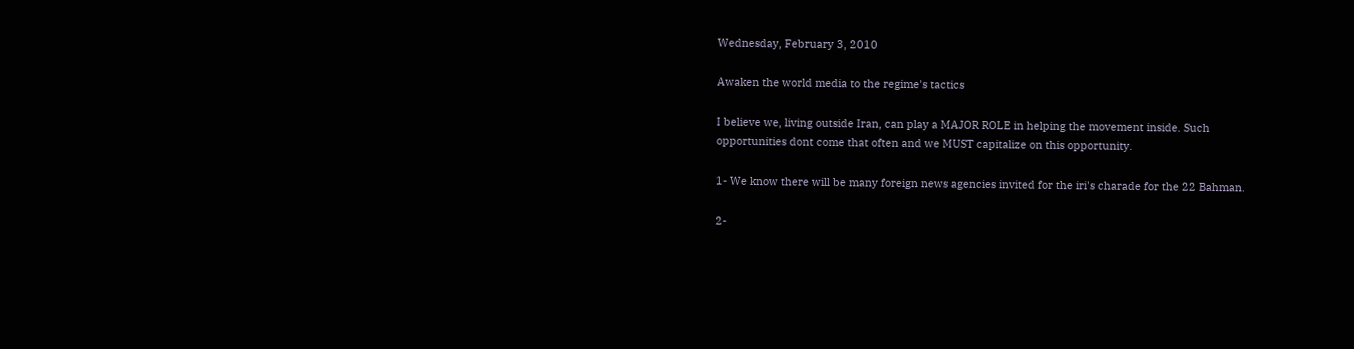Wednesday, February 3, 2010

Awaken the world media to the regime's tactics

I believe we, living outside Iran, can play a MAJOR ROLE in helping the movement inside. Such opportunities dont come that often and we MUST capitalize on this opportunity.

1- We know there will be many foreign news agencies invited for the iri's charade for the 22 Bahman.

2-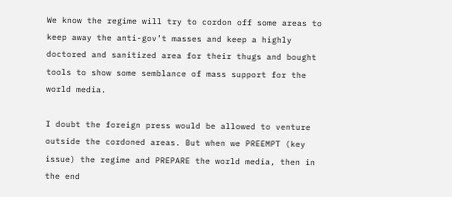We know the regime will try to cordon off some areas to keep away the anti-gov’t masses and keep a highly doctored and sanitized area for their thugs and bought tools to show some semblance of mass support for the world media.

I doubt the foreign press would be allowed to venture outside the cordoned areas. But when we PREEMPT (key issue) the regime and PREPARE the world media, then in the end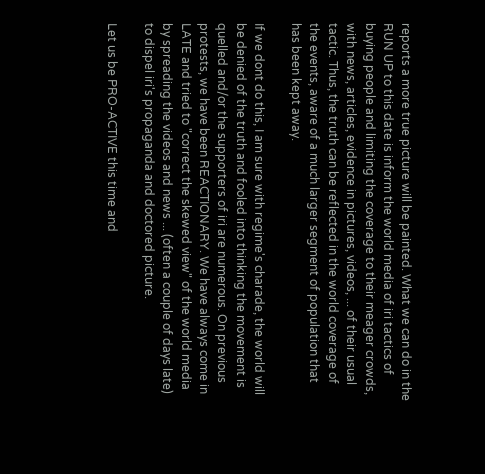reports a more true picture will be painted. What we can do in the RUN UP to this date is inform the world media of iri tactics of buying people and limiting the coverage to their meager crowds, with news, articles, evidence in pictures, videos, ... of their usual tactic. Thus, the truth can be reflected in the world coverage of the events, aware of a much larger segment of population that has been kept away.

If we dont do this, I am sure with regime's charade, the world will be denied of the truth and fooled into thinking the movement is quelled and/or the supporters of iri are numerous. On previous protests, we have been REACTIONARY. We have always come in LATE and tried to "correct the skewed view" of the world media by spreading the videos and news ... (often a couple of days late) to dispel iri's propaganda and doctored picture.

Let us be PRO-ACTIVE this time and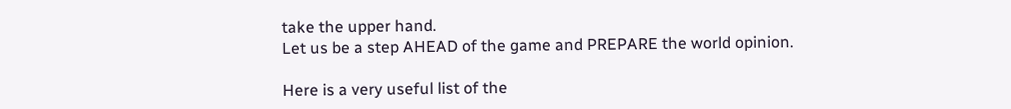take the upper hand.
Let us be a step AHEAD of the game and PREPARE the world opinion.

Here is a very useful list of the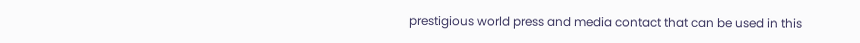prestigious world press and media contact that can be used in this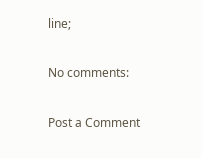line;

No comments:

Post a Comment